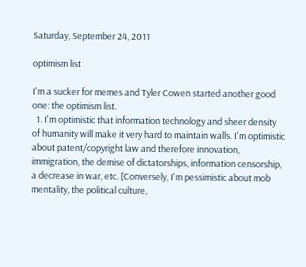Saturday, September 24, 2011

optimism list

I'm a sucker for memes and Tyler Cowen started another good one: the optimism list.
  1. I'm optimistic that information technology and sheer density of humanity will make it very hard to maintain walls. I'm optimistic about patent/copyright law and therefore innovation, immigration, the demise of dictatorships, information censorship, a decrease in war, etc. [Conversely, I'm pessimistic about mob mentality, the political culture,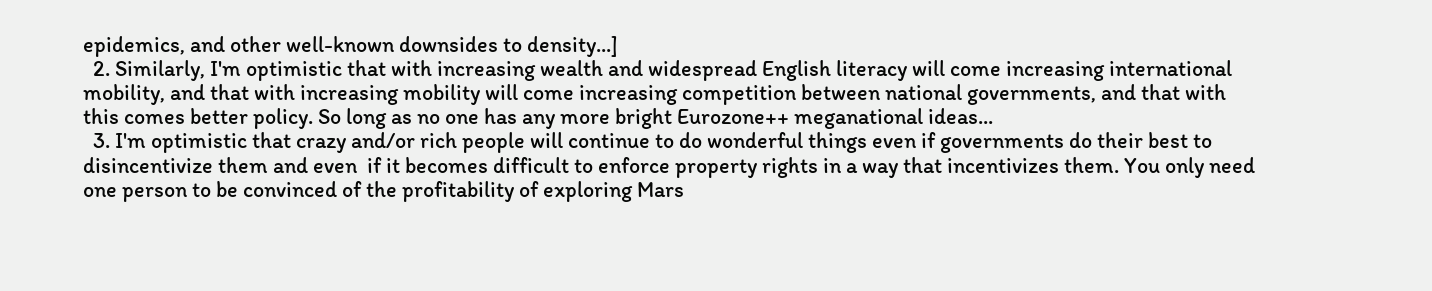epidemics, and other well-known downsides to density...]
  2. Similarly, I'm optimistic that with increasing wealth and widespread English literacy will come increasing international mobility, and that with increasing mobility will come increasing competition between national governments, and that with this comes better policy. So long as no one has any more bright Eurozone++ meganational ideas...
  3. I'm optimistic that crazy and/or rich people will continue to do wonderful things even if governments do their best to disincentivize them and even  if it becomes difficult to enforce property rights in a way that incentivizes them. You only need one person to be convinced of the profitability of exploring Mars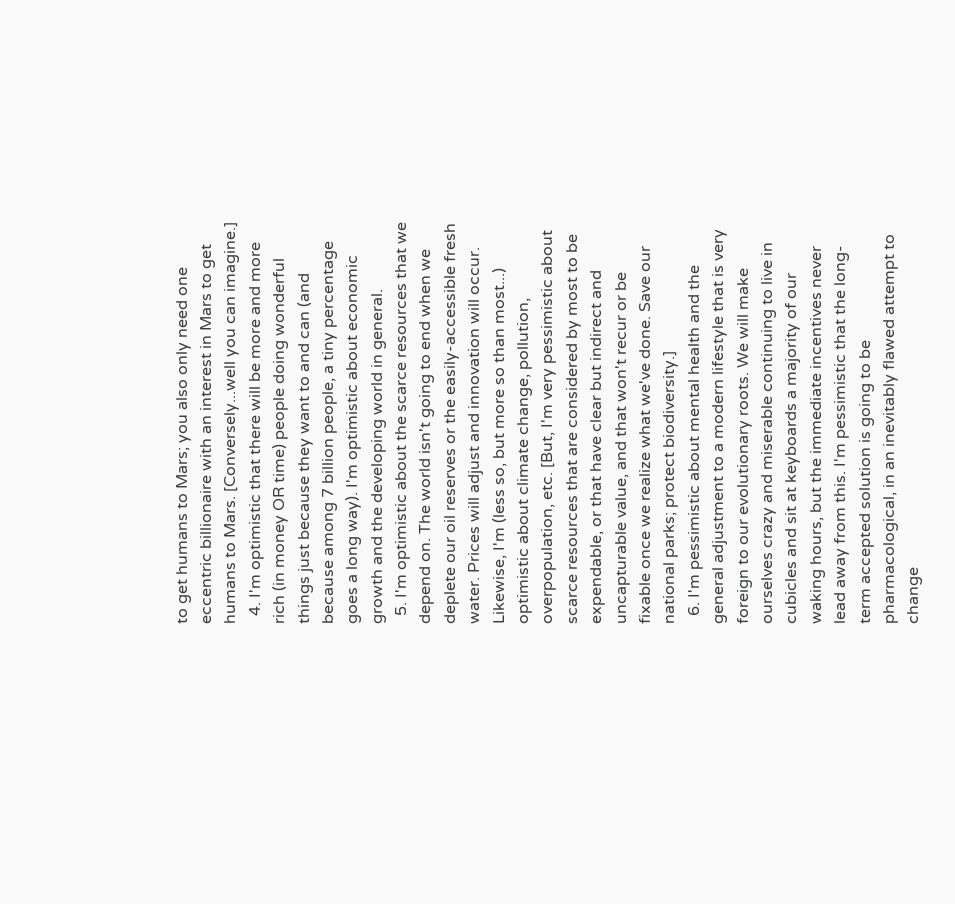to get humans to Mars; you also only need one eccentric billionaire with an interest in Mars to get humans to Mars. [Conversely...well you can imagine.]
  4. I'm optimistic that there will be more and more rich (in money OR time) people doing wonderful things just because they want to and can (and because among 7 billion people, a tiny percentage goes a long way). I'm optimistic about economic growth and the developing world in general.
  5. I'm optimistic about the scarce resources that we depend on. The world isn't going to end when we deplete our oil reserves or the easily-accessible fresh water. Prices will adjust and innovation will occur. Likewise, I'm (less so, but more so than most...) optimistic about climate change, pollution, overpopulation, etc. [But, I'm very pessimistic about scarce resources that are considered by most to be expendable, or that have clear but indirect and uncapturable value, and that won't recur or be fixable once we realize what we've done. Save our national parks; protect biodiversity.]
  6. I'm pessimistic about mental health and the general adjustment to a modern lifestyle that is very foreign to our evolutionary roots. We will make ourselves crazy and miserable continuing to live in cubicles and sit at keyboards a majority of our waking hours, but the immediate incentives never lead away from this. I'm pessimistic that the long-term accepted solution is going to be pharmacological, in an inevitably flawed attempt to change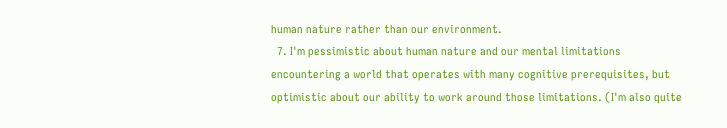human nature rather than our environment.
  7. I'm pessimistic about human nature and our mental limitations encountering a world that operates with many cognitive prerequisites, but optimistic about our ability to work around those limitations. (I'm also quite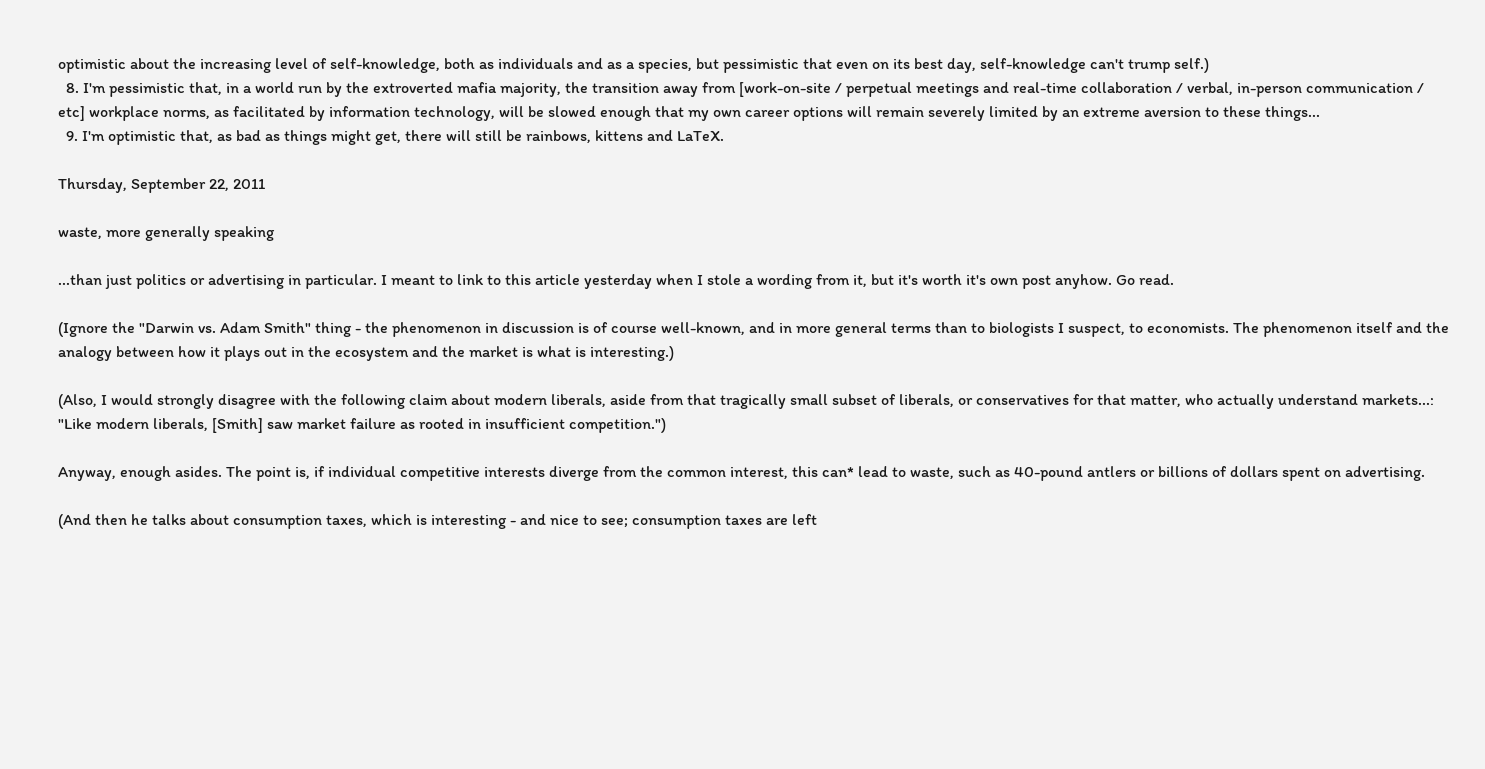optimistic about the increasing level of self-knowledge, both as individuals and as a species, but pessimistic that even on its best day, self-knowledge can't trump self.)
  8. I'm pessimistic that, in a world run by the extroverted mafia majority, the transition away from [work-on-site / perpetual meetings and real-time collaboration / verbal, in-person communication / etc] workplace norms, as facilitated by information technology, will be slowed enough that my own career options will remain severely limited by an extreme aversion to these things...
  9. I'm optimistic that, as bad as things might get, there will still be rainbows, kittens and LaTeX.

Thursday, September 22, 2011

waste, more generally speaking

...than just politics or advertising in particular. I meant to link to this article yesterday when I stole a wording from it, but it's worth it's own post anyhow. Go read.

(Ignore the "Darwin vs. Adam Smith" thing - the phenomenon in discussion is of course well-known, and in more general terms than to biologists I suspect, to economists. The phenomenon itself and the analogy between how it plays out in the ecosystem and the market is what is interesting.)

(Also, I would strongly disagree with the following claim about modern liberals, aside from that tragically small subset of liberals, or conservatives for that matter, who actually understand markets...: "Like modern liberals, [Smith] saw market failure as rooted in insufficient competition.")

Anyway, enough asides. The point is, if individual competitive interests diverge from the common interest, this can* lead to waste, such as 40-pound antlers or billions of dollars spent on advertising.

(And then he talks about consumption taxes, which is interesting - and nice to see; consumption taxes are left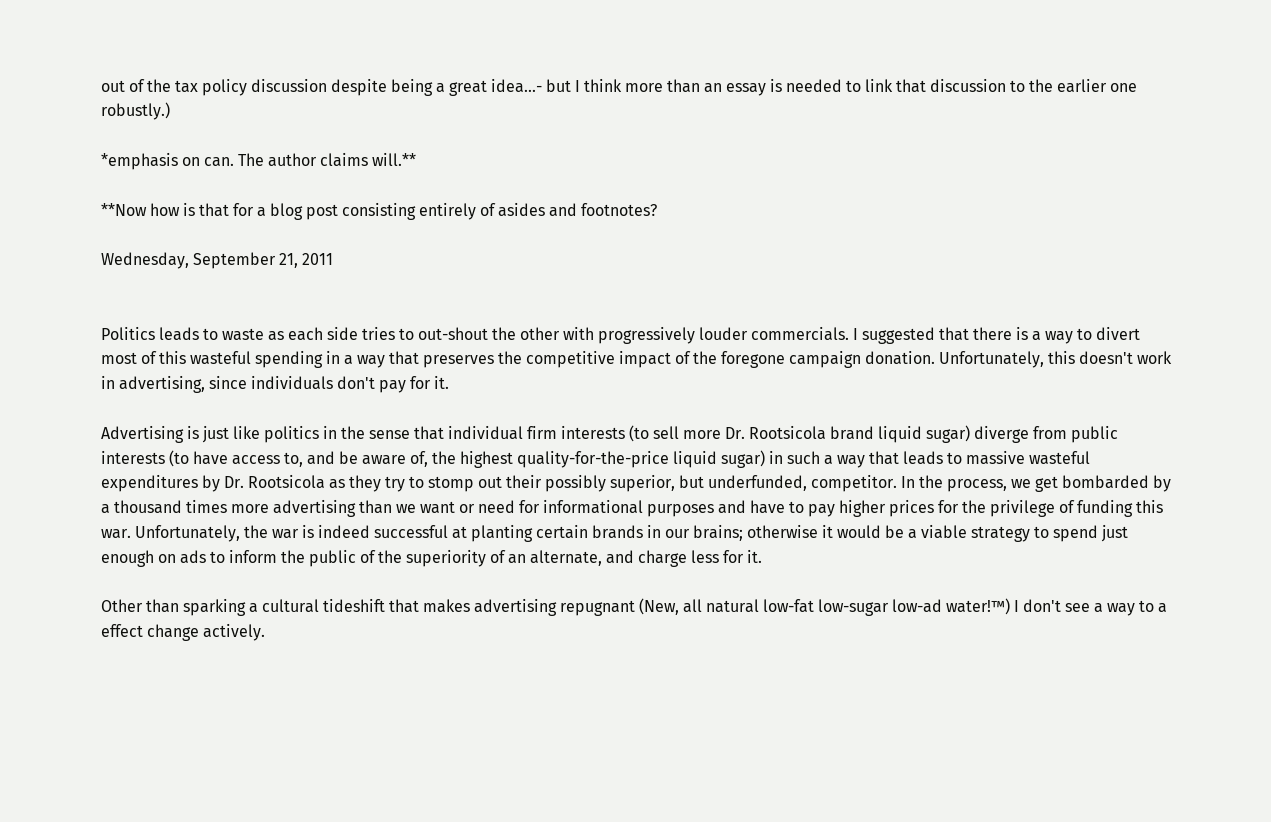out of the tax policy discussion despite being a great idea...- but I think more than an essay is needed to link that discussion to the earlier one robustly.)

*emphasis on can. The author claims will.**

**Now how is that for a blog post consisting entirely of asides and footnotes?

Wednesday, September 21, 2011


Politics leads to waste as each side tries to out-shout the other with progressively louder commercials. I suggested that there is a way to divert most of this wasteful spending in a way that preserves the competitive impact of the foregone campaign donation. Unfortunately, this doesn't work in advertising, since individuals don't pay for it.

Advertising is just like politics in the sense that individual firm interests (to sell more Dr. Rootsicola brand liquid sugar) diverge from public interests (to have access to, and be aware of, the highest quality-for-the-price liquid sugar) in such a way that leads to massive wasteful expenditures by Dr. Rootsicola as they try to stomp out their possibly superior, but underfunded, competitor. In the process, we get bombarded by a thousand times more advertising than we want or need for informational purposes and have to pay higher prices for the privilege of funding this war. Unfortunately, the war is indeed successful at planting certain brands in our brains; otherwise it would be a viable strategy to spend just enough on ads to inform the public of the superiority of an alternate, and charge less for it.

Other than sparking a cultural tideshift that makes advertising repugnant (New, all natural low-fat low-sugar low-ad water!™) I don't see a way to a effect change actively.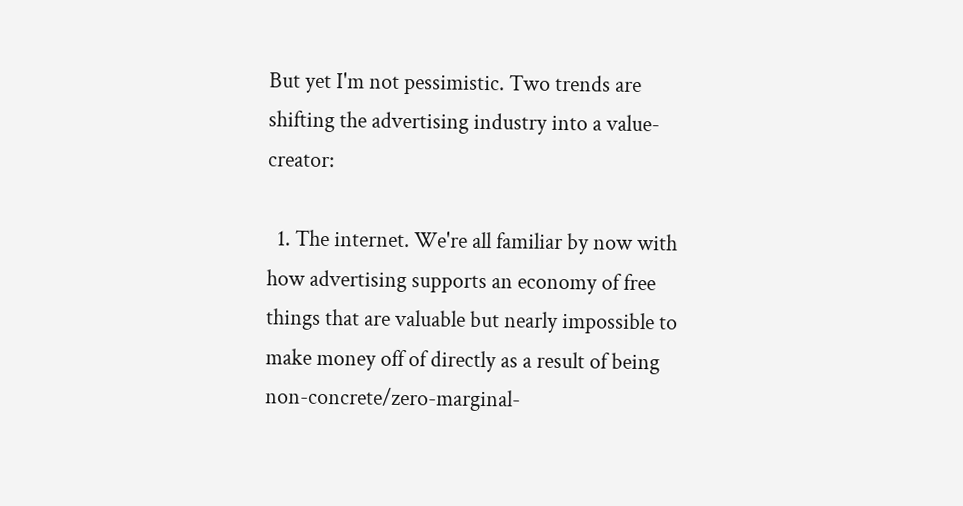But yet I'm not pessimistic. Two trends are shifting the advertising industry into a value-creator:

  1. The internet. We're all familiar by now with how advertising supports an economy of free things that are valuable but nearly impossible to make money off of directly as a result of being non-concrete/zero-marginal-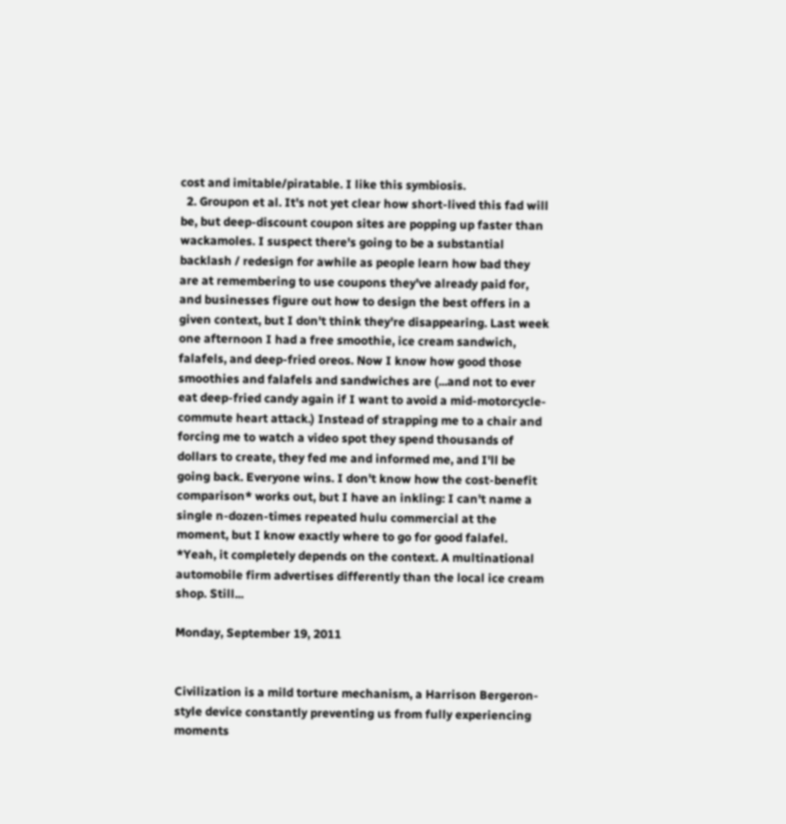cost and imitable/piratable. I like this symbiosis.
  2. Groupon et al. It's not yet clear how short-lived this fad will be, but deep-discount coupon sites are popping up faster than wackamoles. I suspect there's going to be a substantial backlash / redesign for awhile as people learn how bad they are at remembering to use coupons they've already paid for, and businesses figure out how to design the best offers in a given context, but I don't think they're disappearing. Last week one afternoon I had a free smoothie, ice cream sandwich, falafels, and deep-fried oreos. Now I know how good those smoothies and falafels and sandwiches are (...and not to ever eat deep-fried candy again if I want to avoid a mid-motorcycle-commute heart attack.) Instead of strapping me to a chair and forcing me to watch a video spot they spend thousands of dollars to create, they fed me and informed me, and I'll be going back. Everyone wins. I don't know how the cost-benefit comparison* works out, but I have an inkling: I can't name a single n-dozen-times repeated hulu commercial at the moment, but I know exactly where to go for good falafel.
*Yeah, it completely depends on the context. A multinational automobile firm advertises differently than the local ice cream shop. Still...

Monday, September 19, 2011


Civilization is a mild torture mechanism, a Harrison Bergeron-style device constantly preventing us from fully experiencing moments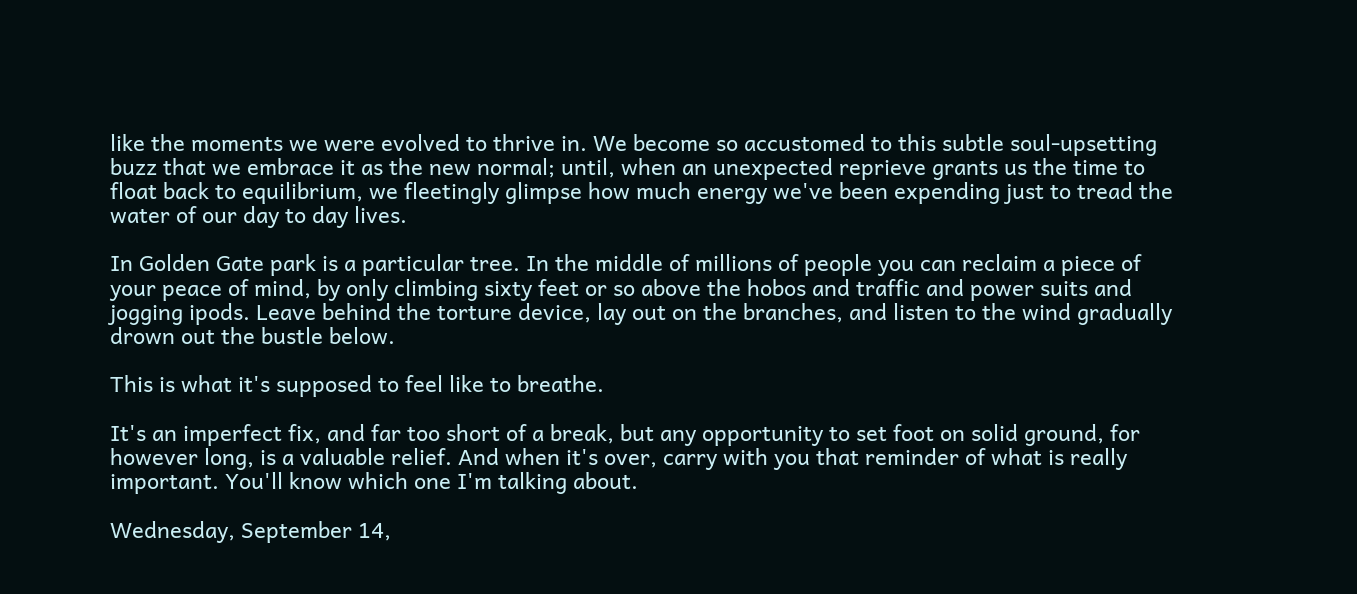like the moments we were evolved to thrive in. We become so accustomed to this subtle soul-upsetting buzz that we embrace it as the new normal; until, when an unexpected reprieve grants us the time to float back to equilibrium, we fleetingly glimpse how much energy we've been expending just to tread the water of our day to day lives.

In Golden Gate park is a particular tree. In the middle of millions of people you can reclaim a piece of your peace of mind, by only climbing sixty feet or so above the hobos and traffic and power suits and jogging ipods. Leave behind the torture device, lay out on the branches, and listen to the wind gradually drown out the bustle below.

This is what it's supposed to feel like to breathe.

It's an imperfect fix, and far too short of a break, but any opportunity to set foot on solid ground, for however long, is a valuable relief. And when it's over, carry with you that reminder of what is really important. You'll know which one I'm talking about.

Wednesday, September 14,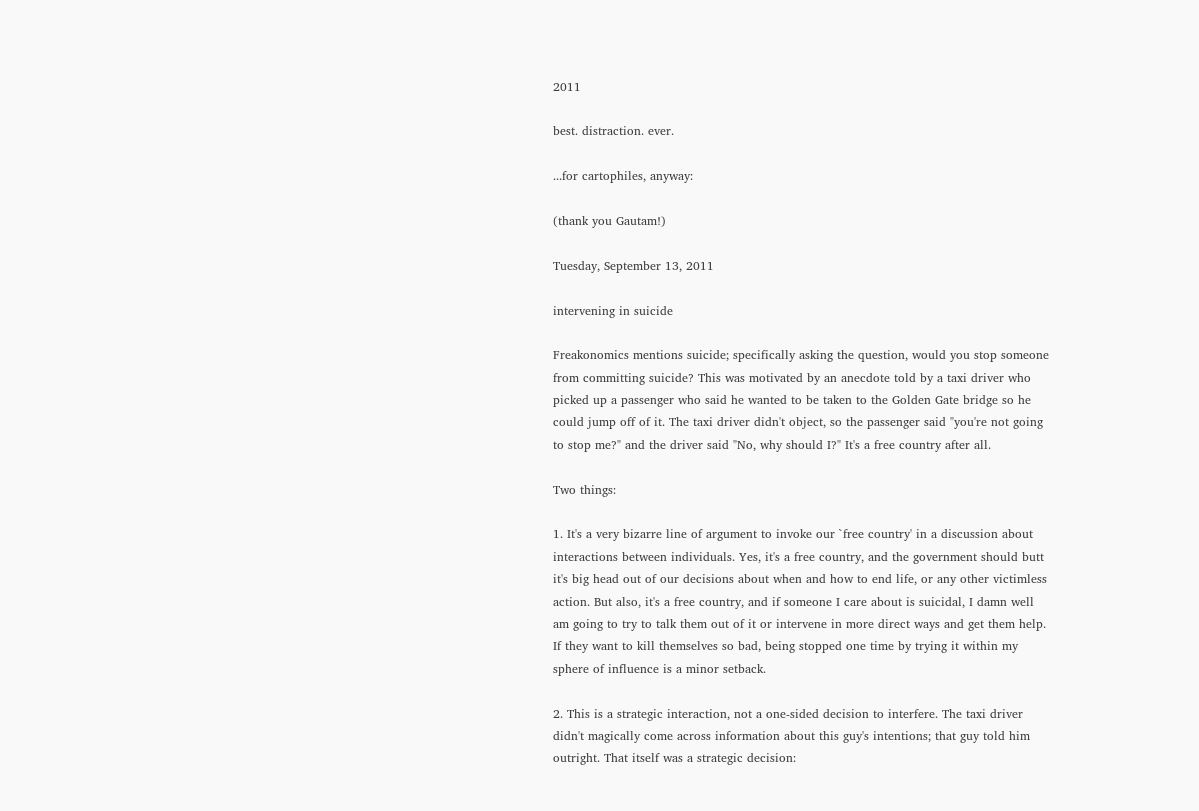2011

best. distraction. ever.

...for cartophiles, anyway:

(thank you Gautam!)

Tuesday, September 13, 2011

intervening in suicide

Freakonomics mentions suicide; specifically asking the question, would you stop someone from committing suicide? This was motivated by an anecdote told by a taxi driver who picked up a passenger who said he wanted to be taken to the Golden Gate bridge so he could jump off of it. The taxi driver didn't object, so the passenger said "you're not going to stop me?" and the driver said "No, why should I?" It's a free country after all.

Two things:

1. It's a very bizarre line of argument to invoke our `free country' in a discussion about interactions between individuals. Yes, it's a free country, and the government should butt it's big head out of our decisions about when and how to end life, or any other victimless action. But also, it's a free country, and if someone I care about is suicidal, I damn well am going to try to talk them out of it or intervene in more direct ways and get them help. If they want to kill themselves so bad, being stopped one time by trying it within my sphere of influence is a minor setback.

2. This is a strategic interaction, not a one-sided decision to interfere. The taxi driver didn't magically come across information about this guy's intentions; that guy told him outright. That itself was a strategic decision: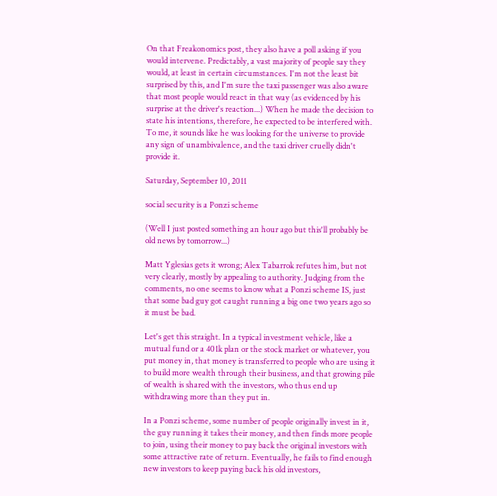On that Freakonomics post, they also have a poll asking if you would intervene. Predictably, a vast majority of people say they would, at least in certain circumstances. I'm not the least bit surprised by this, and I'm sure the taxi passenger was also aware that most people would react in that way (as evidenced by his surprise at the driver's reaction...) When he made the decision to state his intentions, therefore, he expected to be interfered with. To me, it sounds like he was looking for the universe to provide any sign of unambivalence, and the taxi driver cruelly didn't provide it.

Saturday, September 10, 2011

social security is a Ponzi scheme

(Well I just posted something an hour ago but this'll probably be old news by tomorrow...)

Matt Yglesias gets it wrong; Alex Tabarrok refutes him, but not very clearly, mostly by appealing to authority. Judging from the comments, no one seems to know what a Ponzi scheme IS, just that some bad guy got caught running a big one two years ago so it must be bad.

Let's get this straight. In a typical investment vehicle, like a mutual fund or a 401k plan or the stock market or whatever, you put money in, that money is transferred to people who are using it to build more wealth through their business, and that growing pile of wealth is shared with the investors, who thus end up withdrawing more than they put in.

In a Ponzi scheme, some number of people originally invest in it, the guy running it takes their money, and then finds more people to join, using their money to pay back the original investors with some attractive rate of return. Eventually, he fails to find enough new investors to keep paying back his old investors,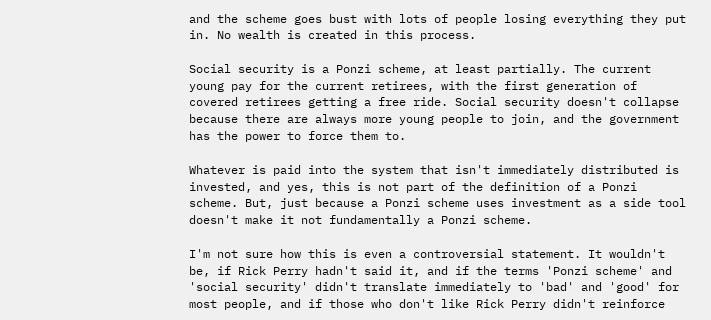and the scheme goes bust with lots of people losing everything they put in. No wealth is created in this process.

Social security is a Ponzi scheme, at least partially. The current young pay for the current retirees, with the first generation of covered retirees getting a free ride. Social security doesn't collapse because there are always more young people to join, and the government has the power to force them to.

Whatever is paid into the system that isn't immediately distributed is invested, and yes, this is not part of the definition of a Ponzi scheme. But, just because a Ponzi scheme uses investment as a side tool doesn't make it not fundamentally a Ponzi scheme.

I'm not sure how this is even a controversial statement. It wouldn't be, if Rick Perry hadn't said it, and if the terms 'Ponzi scheme' and 'social security' didn't translate immediately to 'bad' and 'good' for most people, and if those who don't like Rick Perry didn't reinforce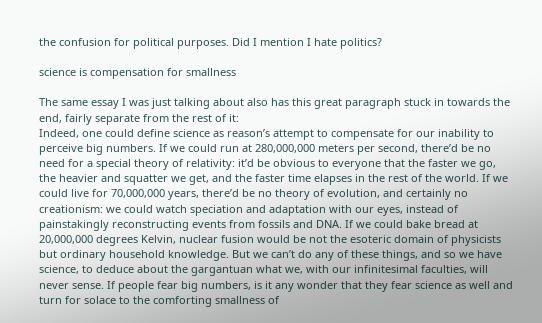the confusion for political purposes. Did I mention I hate politics?

science is compensation for smallness

The same essay I was just talking about also has this great paragraph stuck in towards the end, fairly separate from the rest of it:
Indeed, one could define science as reason’s attempt to compensate for our inability to perceive big numbers. If we could run at 280,000,000 meters per second, there’d be no need for a special theory of relativity: it’d be obvious to everyone that the faster we go, the heavier and squatter we get, and the faster time elapses in the rest of the world. If we could live for 70,000,000 years, there’d be no theory of evolution, and certainly no creationism: we could watch speciation and adaptation with our eyes, instead of painstakingly reconstructing events from fossils and DNA. If we could bake bread at 20,000,000 degrees Kelvin, nuclear fusion would be not the esoteric domain of physicists but ordinary household knowledge. But we can’t do any of these things, and so we have science, to deduce about the gargantuan what we, with our infinitesimal faculties, will never sense. If people fear big numbers, is it any wonder that they fear science as well and turn for solace to the comforting smallness of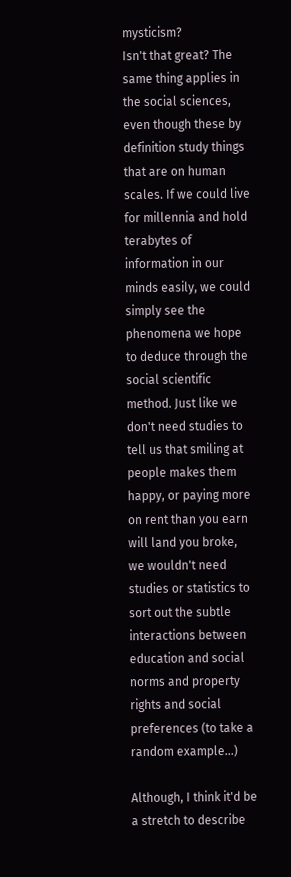mysticism?
Isn't that great? The same thing applies in the social sciences, even though these by definition study things that are on human scales. If we could live for millennia and hold terabytes of information in our minds easily, we could simply see the phenomena we hope to deduce through the social scientific method. Just like we don't need studies to tell us that smiling at people makes them happy, or paying more on rent than you earn will land you broke, we wouldn't need studies or statistics to sort out the subtle interactions between education and social norms and property rights and social preferences (to take a random example...)

Although, I think it'd be a stretch to describe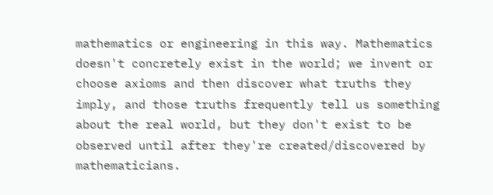mathematics or engineering in this way. Mathematics doesn't concretely exist in the world; we invent or choose axioms and then discover what truths they imply, and those truths frequently tell us something about the real world, but they don't exist to be observed until after they're created/discovered by mathematicians.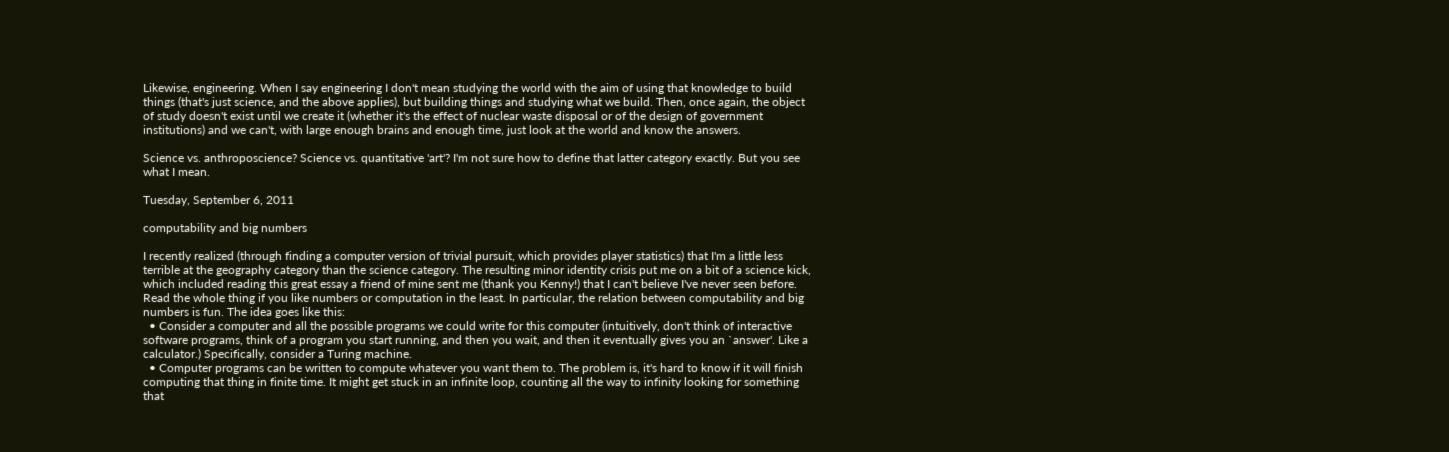Likewise, engineering. When I say engineering I don't mean studying the world with the aim of using that knowledge to build things (that's just science, and the above applies), but building things and studying what we build. Then, once again, the object of study doesn't exist until we create it (whether it's the effect of nuclear waste disposal or of the design of government institutions) and we can't, with large enough brains and enough time, just look at the world and know the answers.

Science vs. anthroposcience? Science vs. quantitative 'art'? I'm not sure how to define that latter category exactly. But you see what I mean.

Tuesday, September 6, 2011

computability and big numbers

I recently realized (through finding a computer version of trivial pursuit, which provides player statistics) that I'm a little less terrible at the geography category than the science category. The resulting minor identity crisis put me on a bit of a science kick, which included reading this great essay a friend of mine sent me (thank you Kenny!) that I can't believe I've never seen before. Read the whole thing if you like numbers or computation in the least. In particular, the relation between computability and big numbers is fun. The idea goes like this:
  • Consider a computer and all the possible programs we could write for this computer (intuitively, don't think of interactive software programs, think of a program you start running, and then you wait, and then it eventually gives you an `answer'. Like a calculator.) Specifically, consider a Turing machine.
  • Computer programs can be written to compute whatever you want them to. The problem is, it's hard to know if it will finish computing that thing in finite time. It might get stuck in an infinite loop, counting all the way to infinity looking for something that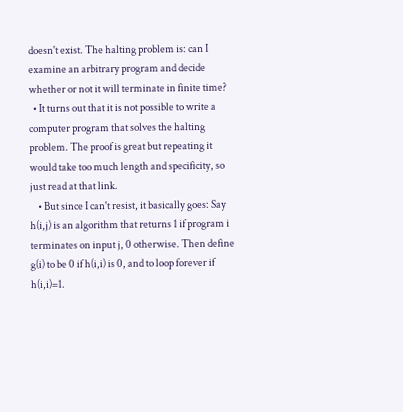doesn't exist. The halting problem is: can I examine an arbitrary program and decide whether or not it will terminate in finite time?
  • It turns out that it is not possible to write a computer program that solves the halting problem. The proof is great but repeating it would take too much length and specificity, so just read at that link.
    • But since I can't resist, it basically goes: Say h(i,j) is an algorithm that returns 1 if program i terminates on input j, 0 otherwise. Then define g(i) to be 0 if h(i,i) is 0, and to loop forever if h(i,i)=1.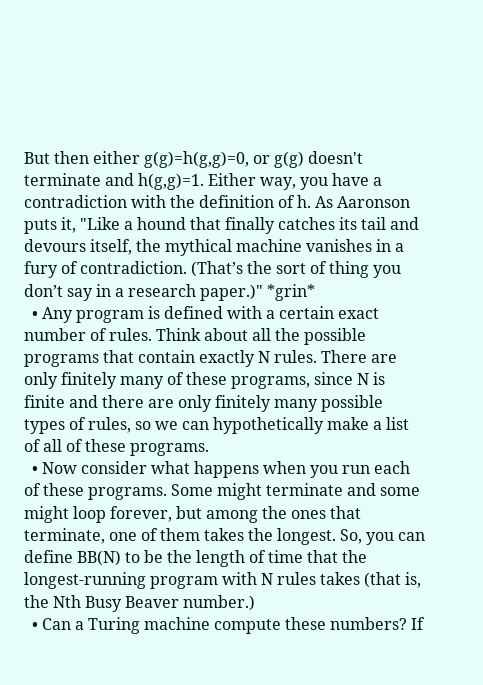But then either g(g)=h(g,g)=0, or g(g) doesn't terminate and h(g,g)=1. Either way, you have a contradiction with the definition of h. As Aaronson puts it, "Like a hound that finally catches its tail and devours itself, the mythical machine vanishes in a fury of contradiction. (That’s the sort of thing you don’t say in a research paper.)" *grin*
  • Any program is defined with a certain exact number of rules. Think about all the possible programs that contain exactly N rules. There are only finitely many of these programs, since N is finite and there are only finitely many possible types of rules, so we can hypothetically make a list of all of these programs.
  • Now consider what happens when you run each of these programs. Some might terminate and some might loop forever, but among the ones that terminate, one of them takes the longest. So, you can define BB(N) to be the length of time that the longest-running program with N rules takes (that is, the Nth Busy Beaver number.)
  • Can a Turing machine compute these numbers? If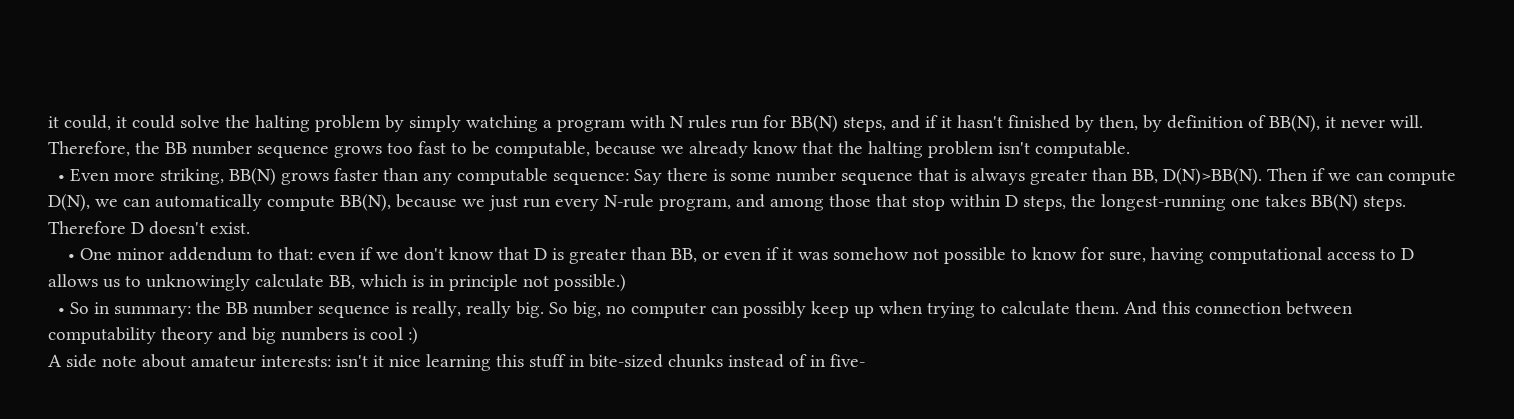it could, it could solve the halting problem by simply watching a program with N rules run for BB(N) steps, and if it hasn't finished by then, by definition of BB(N), it never will. Therefore, the BB number sequence grows too fast to be computable, because we already know that the halting problem isn't computable.
  • Even more striking, BB(N) grows faster than any computable sequence: Say there is some number sequence that is always greater than BB, D(N)>BB(N). Then if we can compute D(N), we can automatically compute BB(N), because we just run every N-rule program, and among those that stop within D steps, the longest-running one takes BB(N) steps. Therefore D doesn't exist.
    • One minor addendum to that: even if we don't know that D is greater than BB, or even if it was somehow not possible to know for sure, having computational access to D allows us to unknowingly calculate BB, which is in principle not possible.)
  • So in summary: the BB number sequence is really, really big. So big, no computer can possibly keep up when trying to calculate them. And this connection between computability theory and big numbers is cool :)
A side note about amateur interests: isn't it nice learning this stuff in bite-sized chunks instead of in five-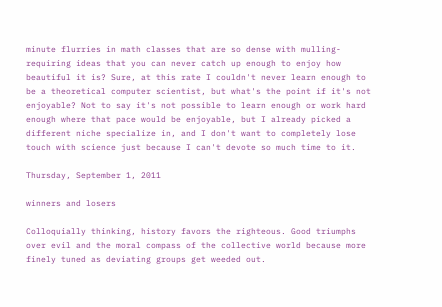minute flurries in math classes that are so dense with mulling-requiring ideas that you can never catch up enough to enjoy how beautiful it is? Sure, at this rate I couldn't never learn enough to be a theoretical computer scientist, but what's the point if it's not enjoyable? Not to say it's not possible to learn enough or work hard enough where that pace would be enjoyable, but I already picked a different niche specialize in, and I don't want to completely lose touch with science just because I can't devote so much time to it.

Thursday, September 1, 2011

winners and losers

Colloquially thinking, history favors the righteous. Good triumphs over evil and the moral compass of the collective world because more finely tuned as deviating groups get weeded out.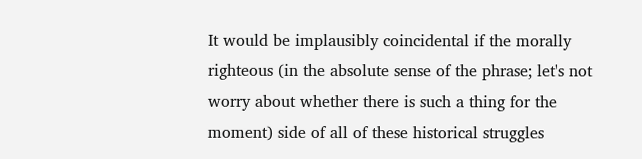It would be implausibly coincidental if the morally righteous (in the absolute sense of the phrase; let's not worry about whether there is such a thing for the moment) side of all of these historical struggles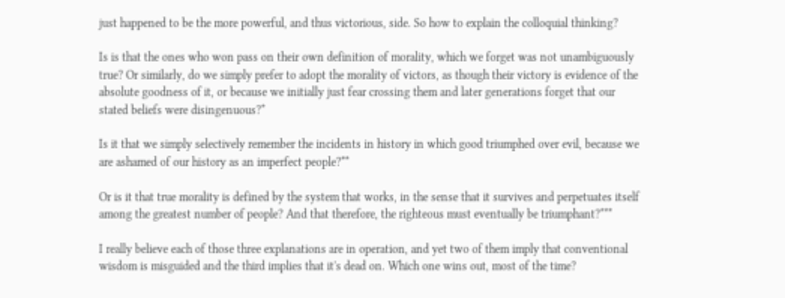just happened to be the more powerful, and thus victorious, side. So how to explain the colloquial thinking?

Is is that the ones who won pass on their own definition of morality, which we forget was not unambiguously true? Or similarly, do we simply prefer to adopt the morality of victors, as though their victory is evidence of the absolute goodness of it, or because we initially just fear crossing them and later generations forget that our stated beliefs were disingenuous?*

Is it that we simply selectively remember the incidents in history in which good triumphed over evil, because we are ashamed of our history as an imperfect people?**

Or is it that true morality is defined by the system that works, in the sense that it survives and perpetuates itself among the greatest number of people? And that therefore, the righteous must eventually be triumphant?***

I really believe each of those three explanations are in operation, and yet two of them imply that conventional wisdom is misguided and the third implies that it's dead on. Which one wins out, most of the time?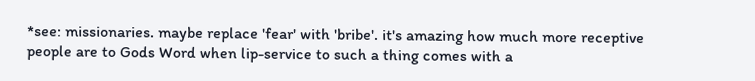*see: missionaries. maybe replace 'fear' with 'bribe'. it's amazing how much more receptive people are to Gods Word when lip-service to such a thing comes with a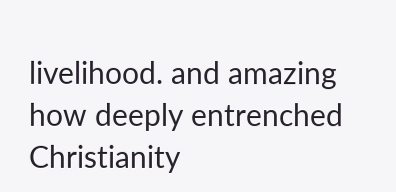livelihood. and amazing how deeply entrenched Christianity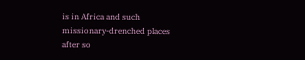is in Africa and such missionary-drenched places after so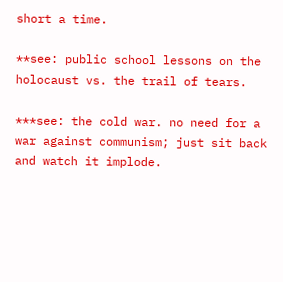short a time.

**see: public school lessons on the holocaust vs. the trail of tears.

***see: the cold war. no need for a war against communism; just sit back and watch it implode.